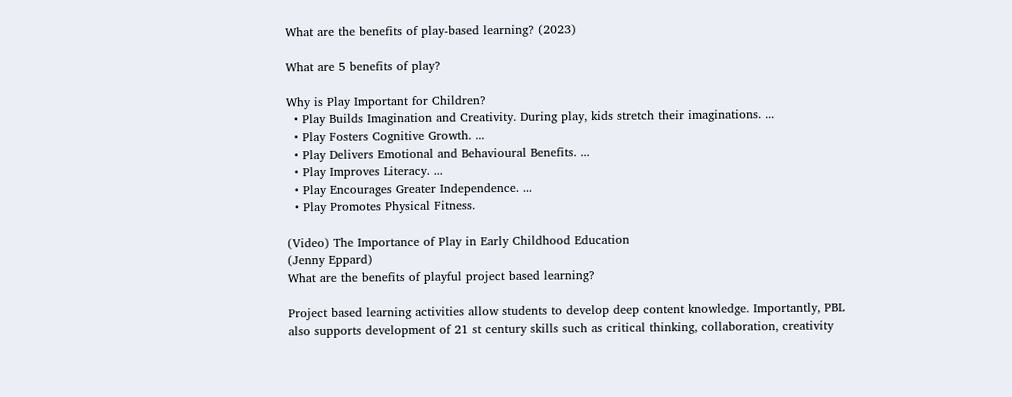What are the benefits of play-based learning? (2023)

What are 5 benefits of play?

Why is Play Important for Children?
  • Play Builds Imagination and Creativity. During play, kids stretch their imaginations. ...
  • Play Fosters Cognitive Growth. ...
  • Play Delivers Emotional and Behavioural Benefits. ...
  • Play Improves Literacy. ...
  • Play Encourages Greater Independence. ...
  • Play Promotes Physical Fitness.

(Video) The Importance of Play in Early Childhood Education
(Jenny Eppard)
What are the benefits of playful project based learning?

Project based learning activities allow students to develop deep content knowledge. Importantly, PBL also supports development of 21 st century skills such as critical thinking, collaboration, creativity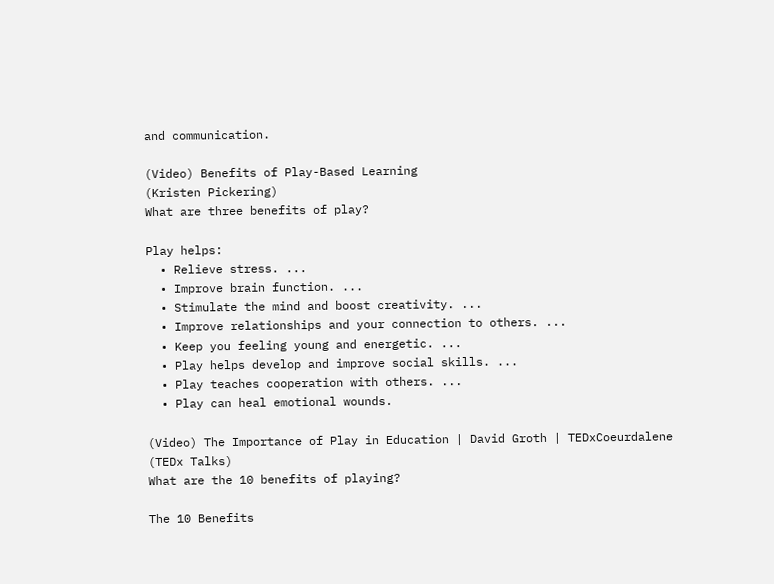and communication.

(Video) Benefits of Play-Based Learning
(Kristen Pickering)
What are three benefits of play?

Play helps:
  • Relieve stress. ...
  • Improve brain function. ...
  • Stimulate the mind and boost creativity. ...
  • Improve relationships and your connection to others. ...
  • Keep you feeling young and energetic. ...
  • Play helps develop and improve social skills. ...
  • Play teaches cooperation with others. ...
  • Play can heal emotional wounds.

(Video) The Importance of Play in Education | David Groth | TEDxCoeurdalene
(TEDx Talks)
What are the 10 benefits of playing?

The 10 Benefits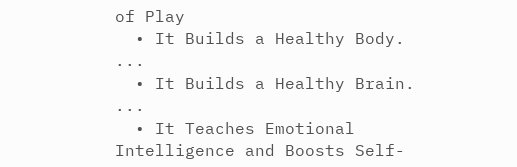of Play
  • It Builds a Healthy Body. ...
  • It Builds a Healthy Brain. ...
  • It Teaches Emotional Intelligence and Boosts Self-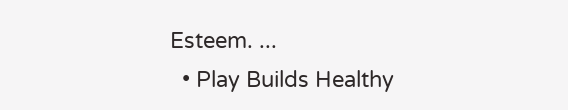Esteem. ...
  • Play Builds Healthy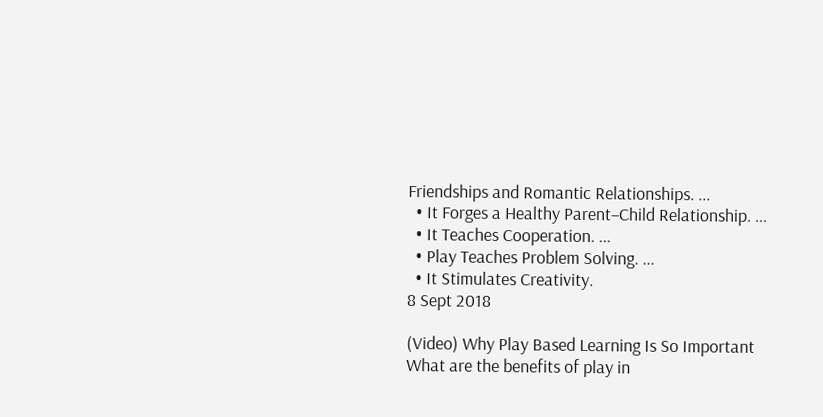Friendships and Romantic Relationships. ...
  • It Forges a Healthy Parent–Child Relationship. ...
  • It Teaches Cooperation. ...
  • Play Teaches Problem Solving. ...
  • It Stimulates Creativity.
8 Sept 2018

(Video) Why Play Based Learning Is So Important
What are the benefits of play in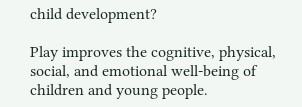child development?

Play improves the cognitive, physical, social, and emotional well-being of children and young people.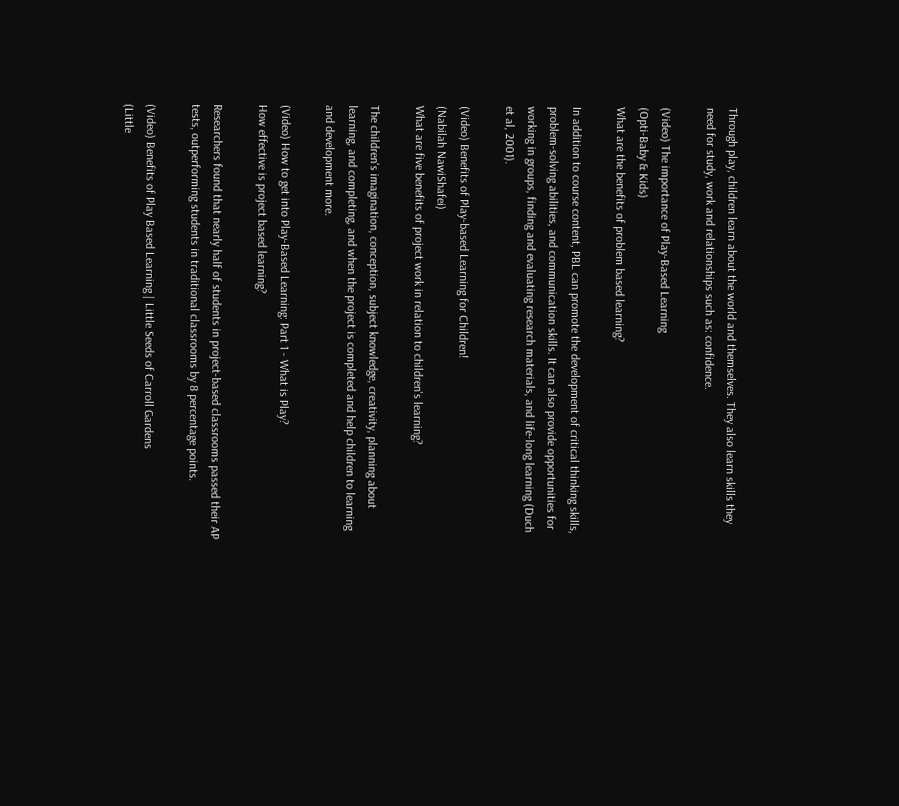Through play, children learn about the world and themselves. They also learn skills they need for study, work and relationships such as: confidence.

(Video) The importance of Play-Based Learning
(Opti-Baby & Kids)
What are the benefits of problem based learning?

In addition to course content, PBL can promote the development of critical thinking skills, problem-solving abilities, and communication skills. It can also provide opportunities for working in groups, finding and evaluating research materials, and life-long learning (Duch et al, 2001).

(Video) Benefits of Play-based Learning for Children!
(Nabilah NawiShafei)
What are five benefits of project work in relation to children's learning?

The children's imagination, conception, subject knowledge, creativity, planning about learning, and completing, and when the project is completed and help children to learning and development more.

(Video) How to get into Play-Based Learning: Part 1 - What is Play?
How effective is project based learning?

Researchers found that nearly half of students in project-based classrooms passed their AP tests, outperforming students in traditional classrooms by 8 percentage points.

(Video) Benefits of Play Based Learning | Little Seeds of Carroll Gardens
(Little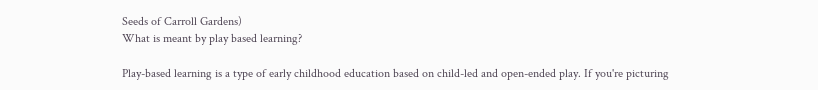Seeds of Carroll Gardens)
What is meant by play based learning?

Play-based learning is a type of early childhood education based on child-led and open-ended play. If you're picturing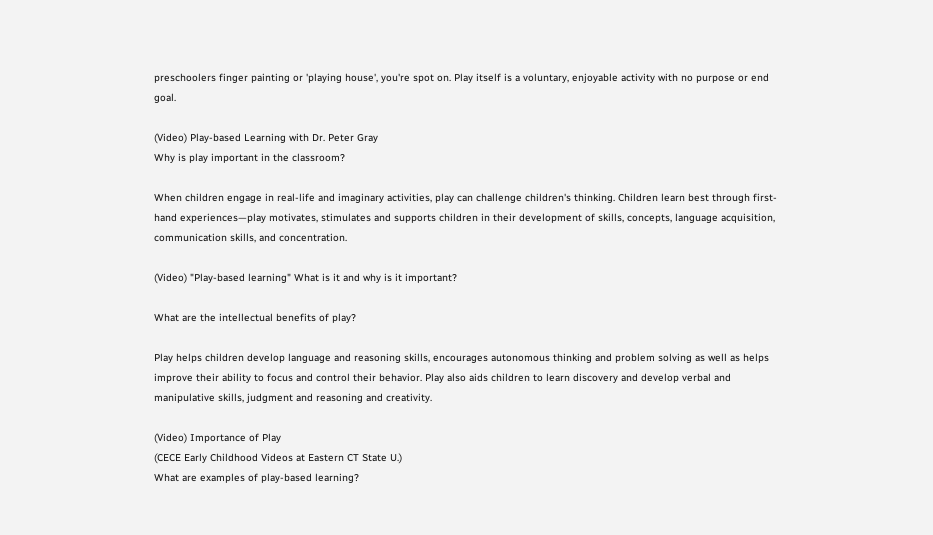preschoolers finger painting or 'playing house', you're spot on. Play itself is a voluntary, enjoyable activity with no purpose or end goal.

(Video) Play-based Learning with Dr. Peter Gray
Why is play important in the classroom?

When children engage in real‐life and imaginary activities, play can challenge children's thinking. Children learn best through first-hand experiences—play motivates, stimulates and supports children in their development of skills, concepts, language acquisition, communication skills, and concentration.

(Video) "Play-based learning" What is it and why is it important?

What are the intellectual benefits of play?

Play helps children develop language and reasoning skills, encourages autonomous thinking and problem solving as well as helps improve their ability to focus and control their behavior. Play also aids children to learn discovery and develop verbal and manipulative skills, judgment and reasoning and creativity.

(Video) Importance of Play
(CECE Early Childhood Videos at Eastern CT State U.)
What are examples of play-based learning?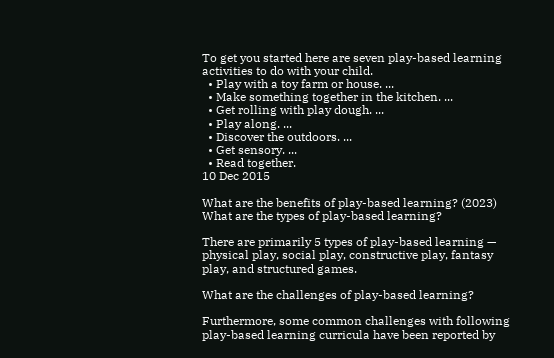To get you started here are seven play-based learning activities to do with your child.
  • Play with a toy farm or house. ...
  • Make something together in the kitchen. ...
  • Get rolling with play dough. ...
  • Play along. ...
  • Discover the outdoors. ...
  • Get sensory. ...
  • Read together.
10 Dec 2015

What are the benefits of play-based learning? (2023)
What are the types of play-based learning?

There are primarily 5 types of play-based learning — physical play, social play, constructive play, fantasy play, and structured games.

What are the challenges of play-based learning?

Furthermore, some common challenges with following play-based learning curricula have been reported by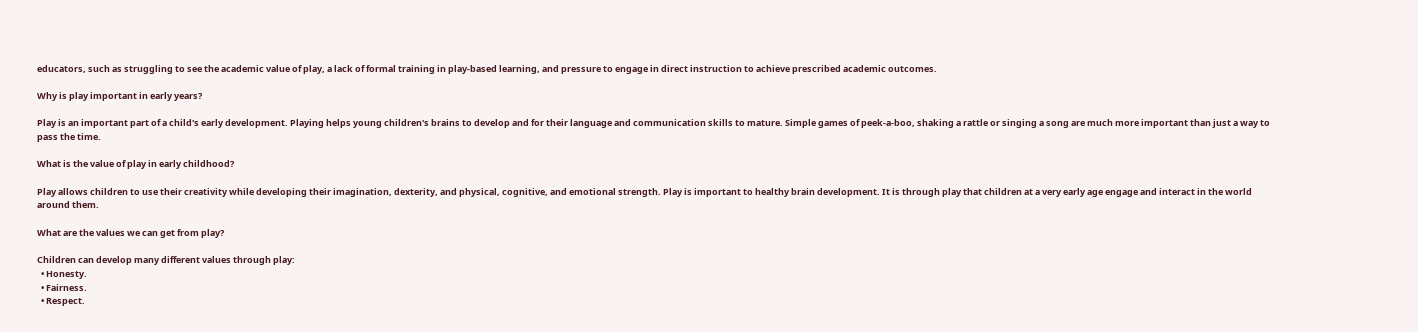educators, such as struggling to see the academic value of play, a lack of formal training in play-based learning, and pressure to engage in direct instruction to achieve prescribed academic outcomes.

Why is play important in early years?

Play is an important part of a child's early development. Playing helps young children's brains to develop and for their language and communication skills to mature. Simple games of peek-a-boo, shaking a rattle or singing a song are much more important than just a way to pass the time.

What is the value of play in early childhood?

Play allows children to use their creativity while developing their imagination, dexterity, and physical, cognitive, and emotional strength. Play is important to healthy brain development. It is through play that children at a very early age engage and interact in the world around them.

What are the values we can get from play?

Children can develop many different values through play:
  • Honesty.
  • Fairness.
  • Respect.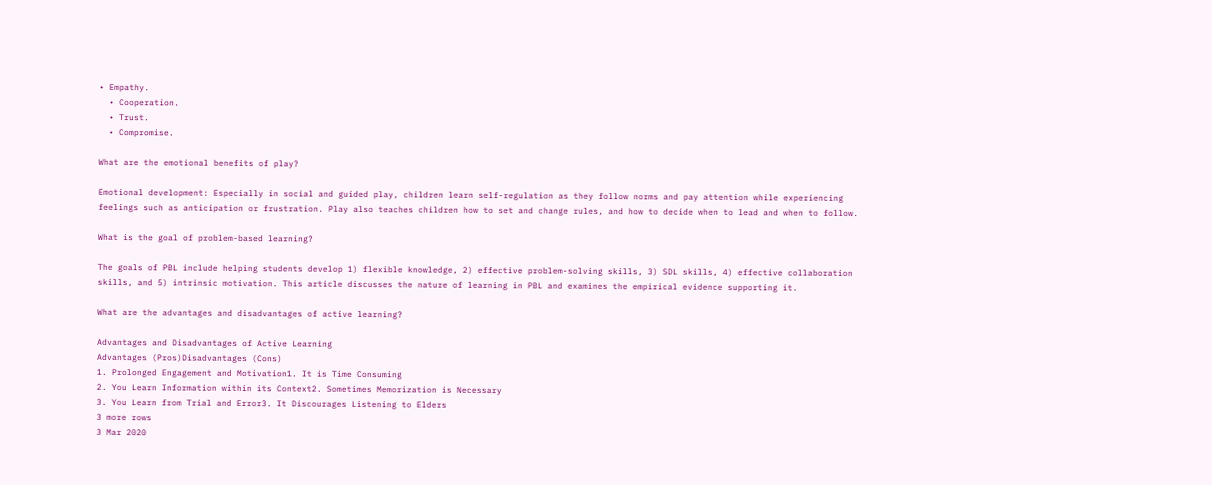• Empathy.
  • Cooperation.
  • Trust.
  • Compromise.

What are the emotional benefits of play?

Emotional development: Especially in social and guided play, children learn self-regulation as they follow norms and pay attention while experiencing feelings such as anticipation or frustration. Play also teaches children how to set and change rules, and how to decide when to lead and when to follow.

What is the goal of problem-based learning?

The goals of PBL include helping students develop 1) flexible knowledge, 2) effective problem-solving skills, 3) SDL skills, 4) effective collaboration skills, and 5) intrinsic motivation. This article discusses the nature of learning in PBL and examines the empirical evidence supporting it.

What are the advantages and disadvantages of active learning?

Advantages and Disadvantages of Active Learning
Advantages (Pros)Disadvantages (Cons)
1. Prolonged Engagement and Motivation1. It is Time Consuming
2. You Learn Information within its Context2. Sometimes Memorization is Necessary
3. You Learn from Trial and Error3. It Discourages Listening to Elders
3 more rows
3 Mar 2020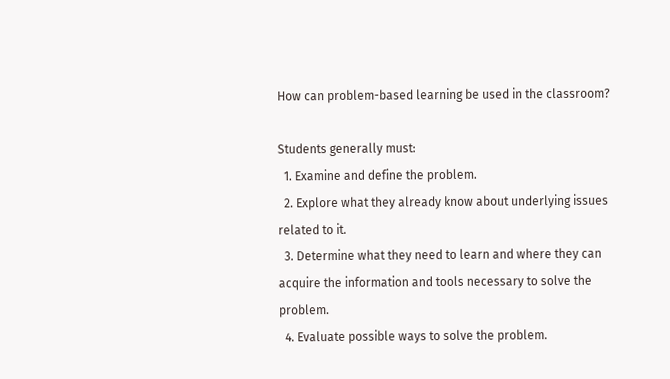How can problem-based learning be used in the classroom?

Students generally must:
  1. Examine and define the problem.
  2. Explore what they already know about underlying issues related to it.
  3. Determine what they need to learn and where they can acquire the information and tools necessary to solve the problem.
  4. Evaluate possible ways to solve the problem.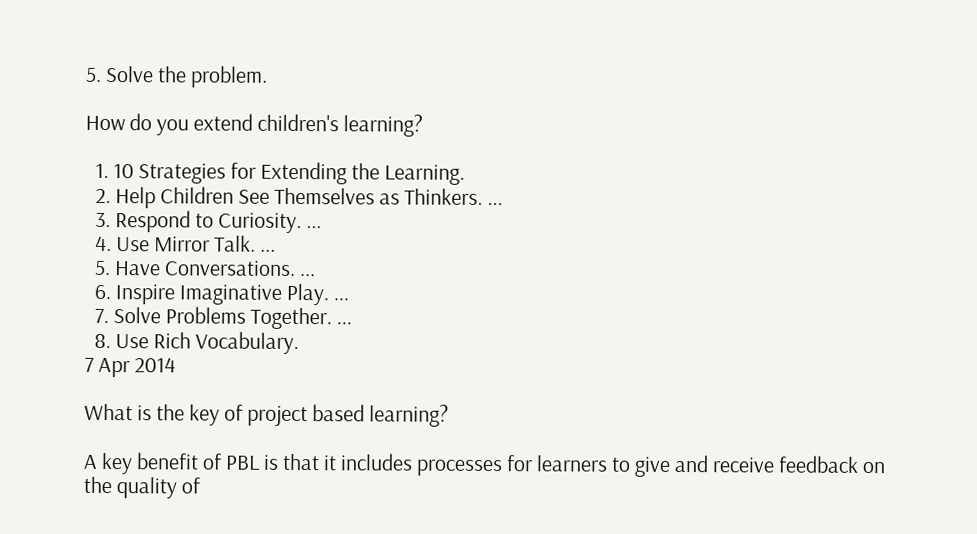5. Solve the problem.

How do you extend children's learning?

  1. 10 Strategies for Extending the Learning.
  2. Help Children See Themselves as Thinkers. ...
  3. Respond to Curiosity. ...
  4. Use Mirror Talk. ...
  5. Have Conversations. ...
  6. Inspire Imaginative Play. ...
  7. Solve Problems Together. ...
  8. Use Rich Vocabulary.
7 Apr 2014

What is the key of project based learning?

A key benefit of PBL is that it includes processes for learners to give and receive feedback on the quality of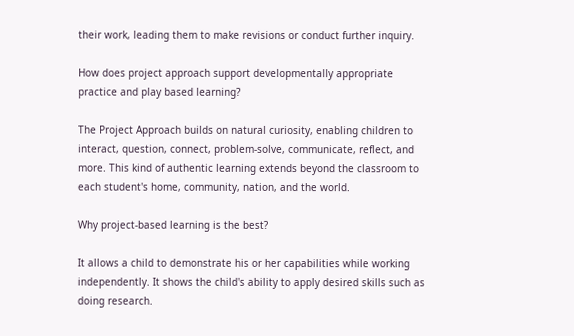their work, leading them to make revisions or conduct further inquiry.

How does project approach support developmentally appropriate practice and play based learning?

The Project Approach builds on natural curiosity, enabling children to interact, question, connect, problem-solve, communicate, reflect, and more. This kind of authentic learning extends beyond the classroom to each student's home, community, nation, and the world.

Why project-based learning is the best?

It allows a child to demonstrate his or her capabilities while working independently. It shows the child's ability to apply desired skills such as doing research.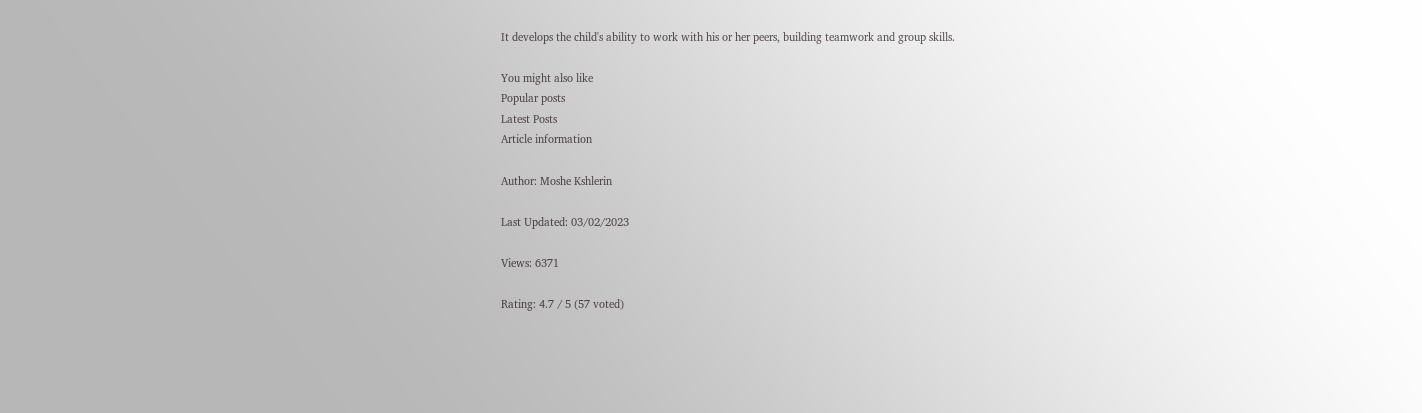It develops the child's ability to work with his or her peers, building teamwork and group skills.

You might also like
Popular posts
Latest Posts
Article information

Author: Moshe Kshlerin

Last Updated: 03/02/2023

Views: 6371

Rating: 4.7 / 5 (57 voted)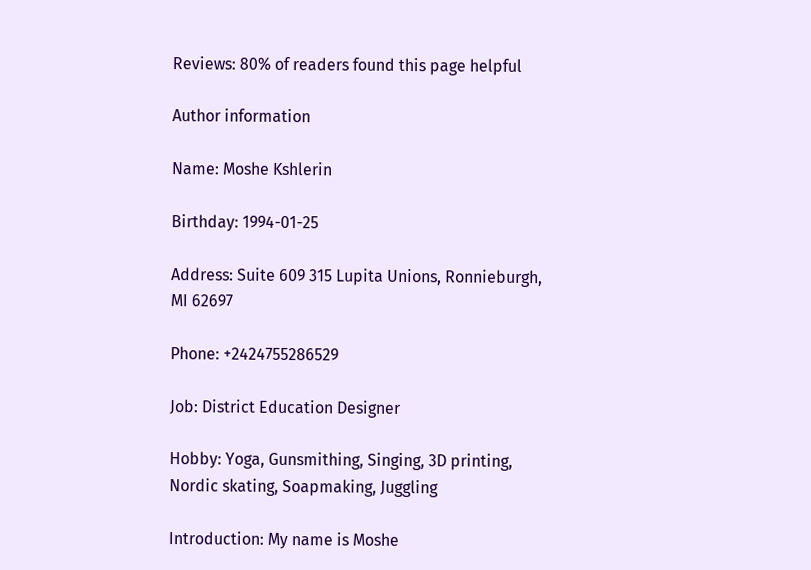Reviews: 80% of readers found this page helpful

Author information

Name: Moshe Kshlerin

Birthday: 1994-01-25

Address: Suite 609 315 Lupita Unions, Ronnieburgh, MI 62697

Phone: +2424755286529

Job: District Education Designer

Hobby: Yoga, Gunsmithing, Singing, 3D printing, Nordic skating, Soapmaking, Juggling

Introduction: My name is Moshe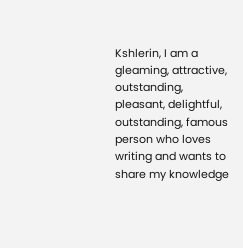Kshlerin, I am a gleaming, attractive, outstanding, pleasant, delightful, outstanding, famous person who loves writing and wants to share my knowledge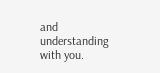and understanding with you.